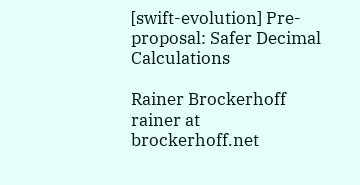[swift-evolution] Pre-proposal: Safer Decimal Calculations

Rainer Brockerhoff rainer at brockerhoff.net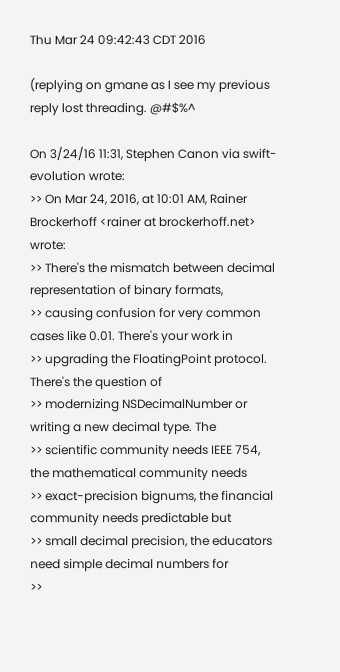Thu Mar 24 09:42:43 CDT 2016

(replying on gmane as I see my previous reply lost threading. @#$%^

On 3/24/16 11:31, Stephen Canon via swift-evolution wrote:
>> On Mar 24, 2016, at 10:01 AM, Rainer Brockerhoff <rainer at brockerhoff.net> wrote:
>> There's the mismatch between decimal representation of binary formats,
>> causing confusion for very common cases like 0.01. There's your work in
>> upgrading the FloatingPoint protocol. There's the question of
>> modernizing NSDecimalNumber or writing a new decimal type. The
>> scientific community needs IEEE 754, the mathematical community needs
>> exact-precision bignums, the financial community needs predictable but
>> small decimal precision, the educators need simple decimal numbers for
>>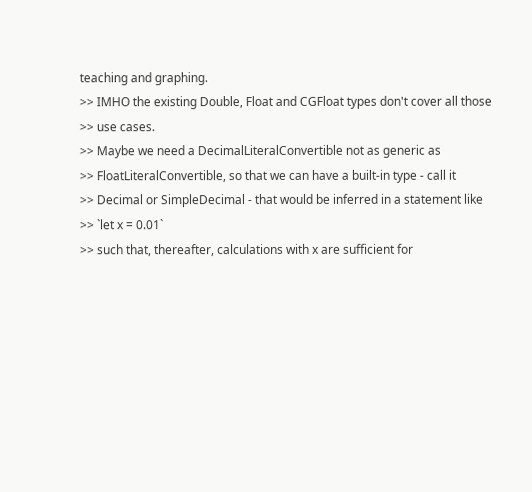teaching and graphing.
>> IMHO the existing Double, Float and CGFloat types don't cover all those
>> use cases.
>> Maybe we need a DecimalLiteralConvertible not as generic as
>> FloatLiteralConvertible, so that we can have a built-in type - call it
>> Decimal or SimpleDecimal - that would be inferred in a statement like
>> `let x = 0.01`
>> such that, thereafter, calculations with x are sufficient for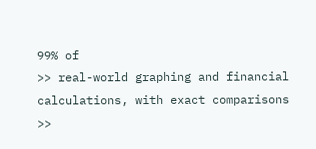99% of
>> real-world graphing and financial calculations, with exact comparisons
>>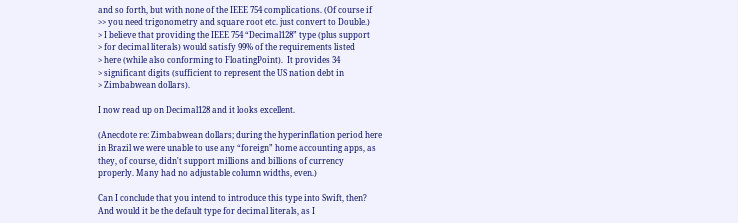and so forth, but with none of the IEEE 754 complications. (Of course if
>> you need trigonometry and square root etc. just convert to Double.)
> I believe that providing the IEEE 754 “Decimal128” type (plus support
> for decimal literals) would satisfy 99% of the requirements listed
> here (while also conforming to FloatingPoint).  It provides 34
> significant digits (sufficient to represent the US nation debt in
> Zimbabwean dollars).

I now read up on Decimal128 and it looks excellent.

(Anecdote re: Zimbabwean dollars; during the hyperinflation period here
in Brazil we were unable to use any “foreign” home accounting apps, as
they, of course, didn't support millions and billions of currency
properly. Many had no adjustable column widths, even.)

Can I conclude that you intend to introduce this type into Swift, then?
And would it be the default type for decimal literals, as I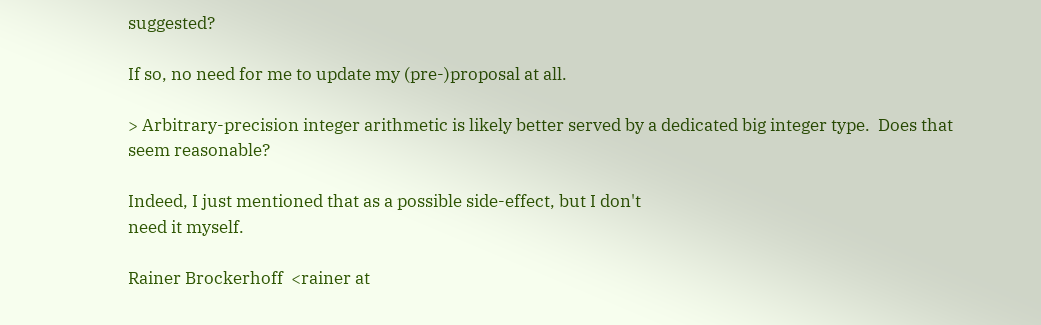suggested?

If so, no need for me to update my (pre-)proposal at all.

> Arbitrary-precision integer arithmetic is likely better served by a dedicated big integer type.  Does that seem reasonable?

Indeed, I just mentioned that as a possible side-effect, but I don't
need it myself.

Rainer Brockerhoff  <rainer at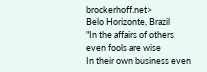brockerhoff.net>
Belo Horizonte, Brazil
"In the affairs of others even fools are wise
In their own business even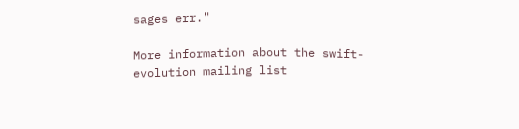sages err."

More information about the swift-evolution mailing list